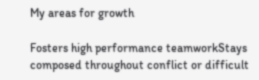My areas for growth

Fosters high performance teamworkStays composed throughout conflict or difficult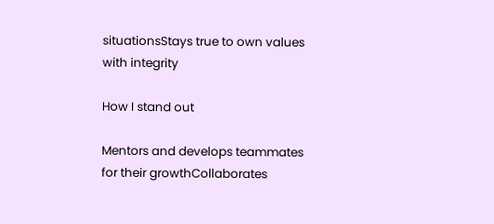situationsStays true to own values with integrity

How I stand out

Mentors and develops teammates for their growthCollaborates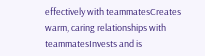effectively with teammatesCreates warm, caring relationships with teammatesInvests and is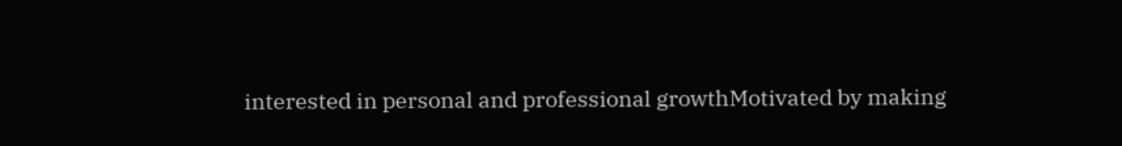interested in personal and professional growthMotivated by making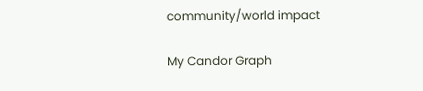community/world impact

My Candor Graph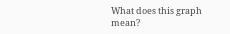What does this graph mean?